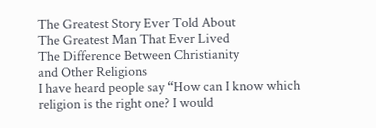The Greatest Story Ever Told About
The Greatest Man That Ever Lived
The Difference Between Christianity
and Other Religions
I have heard people say “How can I know which religion is the right one? I would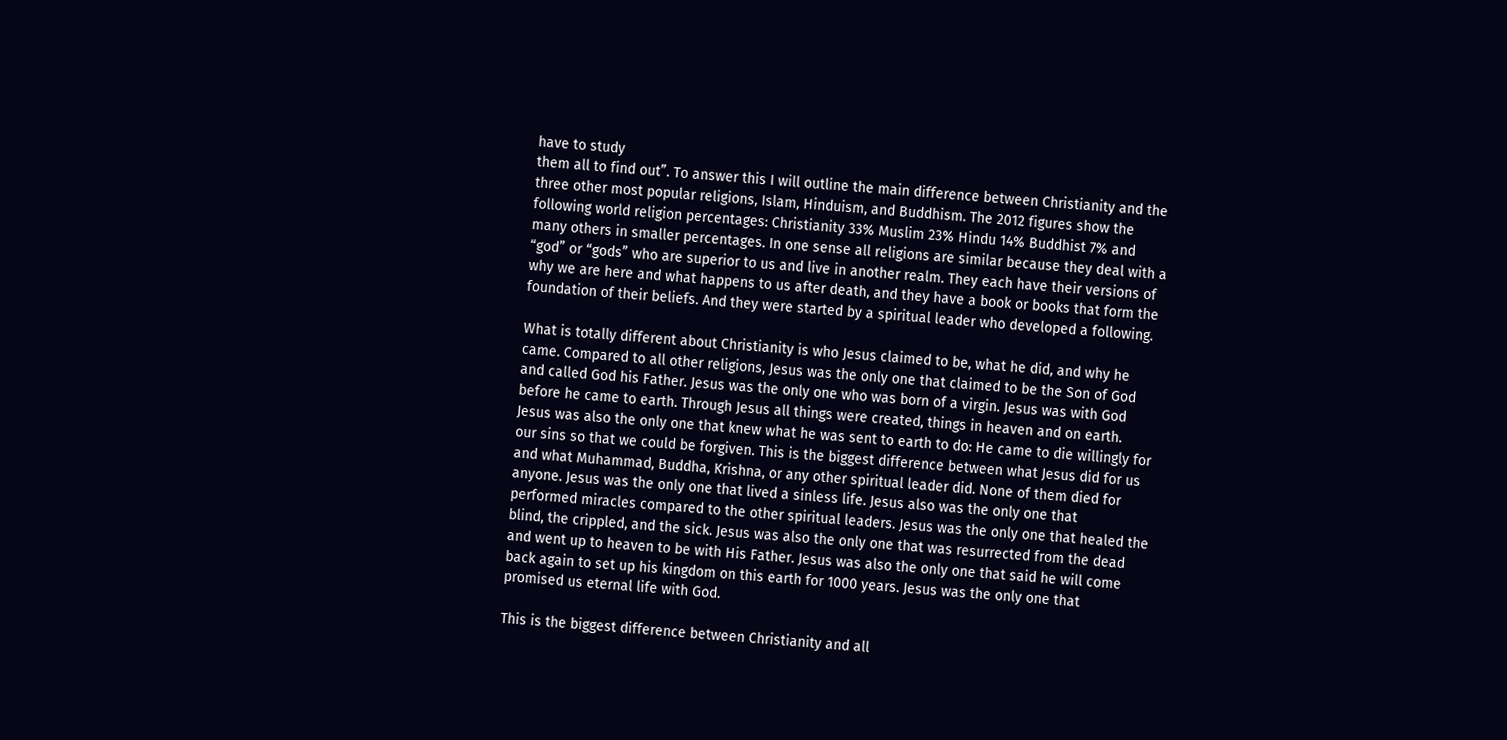have to study
them all to find out”. To answer this I will outline the main difference between Christianity and the
three other most popular religions, Islam, Hinduism, and Buddhism. The 2012 figures show the
following world religion percentages: Christianity 33% Muslim 23% Hindu 14% Buddhist 7% and
many others in smaller percentages. In one sense all religions are similar because they deal with a
“god” or “gods” who are superior to us and live in another realm. They each have their versions of
why we are here and what happens to us after death, and they have a book or books that form the
foundation of their beliefs. And they were started by a spiritual leader who developed a following.

What is totally different about Christianity is who Jesus claimed to be, what he did, and why he
came. Compared to all other religions, Jesus was the only one that claimed to be the Son of God
and called God his Father. Jesus was the only one who was born of a virgin. Jesus was with God
before he came to earth. Through Jesus all things were created, things in heaven and on earth.
Jesus was also the only one that knew what he was sent to earth to do: He came to die willingly for
our sins so that we could be forgiven. This is the biggest difference between what Jesus did for us
and what Muhammad, Buddha, Krishna, or any other spiritual leader did. None of them died for
anyone. Jesus was the only one that lived a sinless life. Jesus also was the only one that
performed miracles compared to the other spiritual leaders. Jesus was the only one that healed the
blind, the crippled, and the sick. Jesus was also the only one that was resurrected from the dead
and went up to heaven to be with His Father. Jesus was also the only one that said he will come
back again to set up his kingdom on this earth for 1000 years. Jesus was the only one that
promised us eternal life with God.

This is the biggest difference between Christianity and all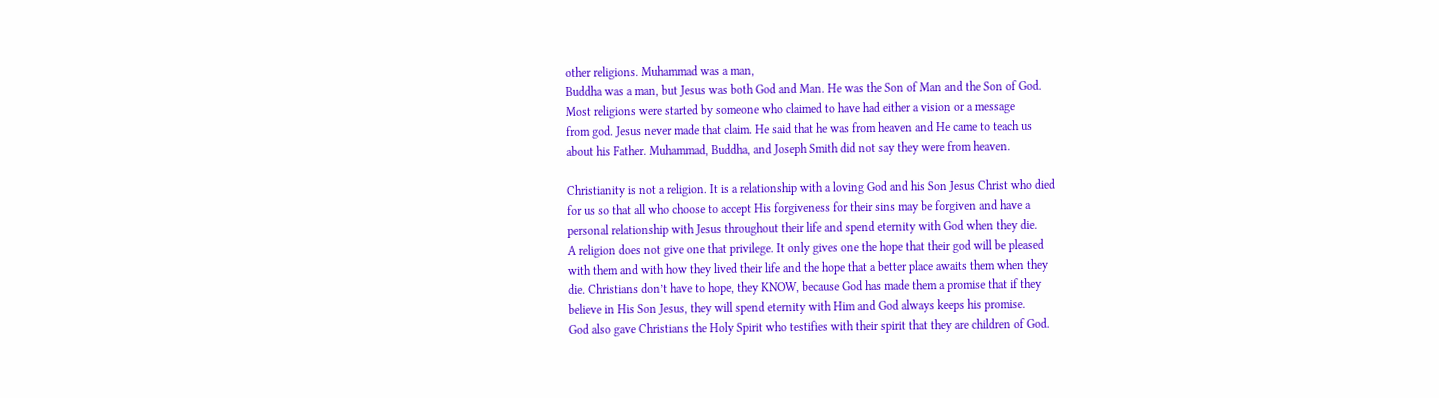other religions. Muhammad was a man,
Buddha was a man, but Jesus was both God and Man. He was the Son of Man and the Son of God.
Most religions were started by someone who claimed to have had either a vision or a message
from god. Jesus never made that claim. He said that he was from heaven and He came to teach us
about his Father. Muhammad, Buddha, and Joseph Smith did not say they were from heaven.

Christianity is not a religion. It is a relationship with a loving God and his Son Jesus Christ who died
for us so that all who choose to accept His forgiveness for their sins may be forgiven and have a
personal relationship with Jesus throughout their life and spend eternity with God when they die.
A religion does not give one that privilege. It only gives one the hope that their god will be pleased
with them and with how they lived their life and the hope that a better place awaits them when they
die. Christians don’t have to hope, they KNOW, because God has made them a promise that if they
believe in His Son Jesus, they will spend eternity with Him and God always keeps his promise.
God also gave Christians the Holy Spirit who testifies with their spirit that they are children of God.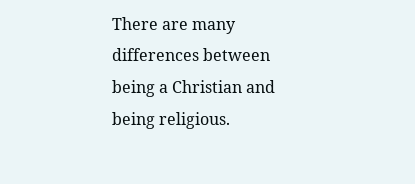There are many differences between being a Christian and being religious.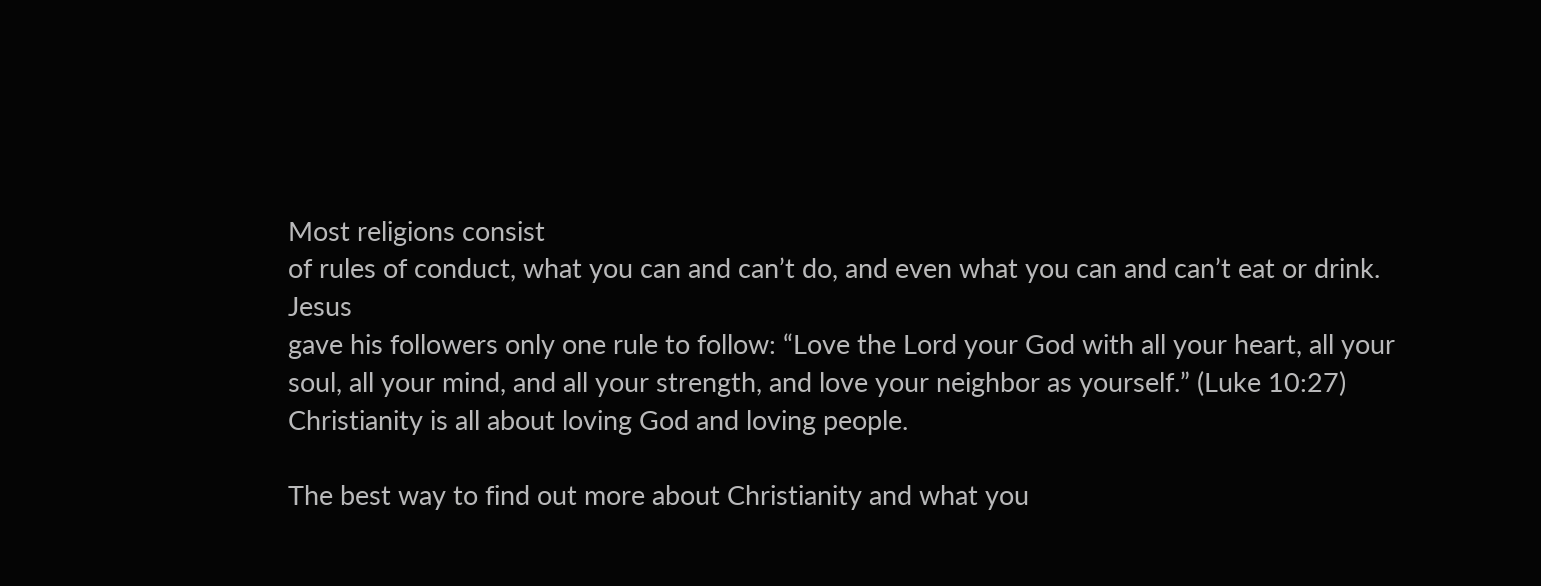Most religions consist
of rules of conduct, what you can and can’t do, and even what you can and can’t eat or drink. Jesus
gave his followers only one rule to follow: “Love the Lord your God with all your heart, all your
soul, all your mind, and all your strength, and love your neighbor as yourself.” (Luke 10:27)
Christianity is all about loving God and loving people.

The best way to find out more about Christianity and what you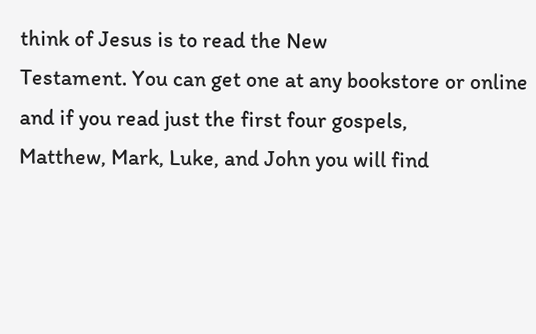think of Jesus is to read the New
Testament. You can get one at any bookstore or online and if you read just the first four gospels,
Matthew, Mark, Luke, and John you will find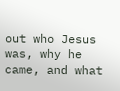out who Jesus was, why he came, and what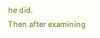he did.
Then after examining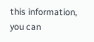this information, you can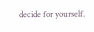decide for yourself.